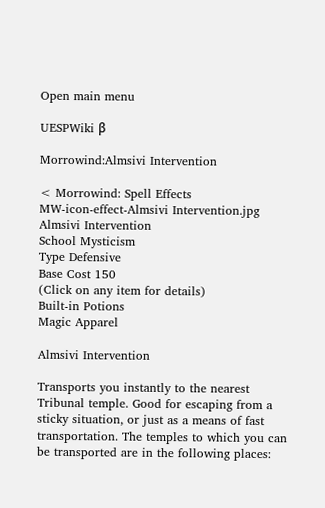Open main menu

UESPWiki β

Morrowind:Almsivi Intervention

< Morrowind: Spell Effects
MW-icon-effect-Almsivi Intervention.jpg Almsivi Intervention
School Mysticism
Type Defensive
Base Cost 150
(Click on any item for details)
Built-in Potions
Magic Apparel

Almsivi Intervention

Transports you instantly to the nearest Tribunal temple. Good for escaping from a sticky situation, or just as a means of fast transportation. The temples to which you can be transported are in the following places: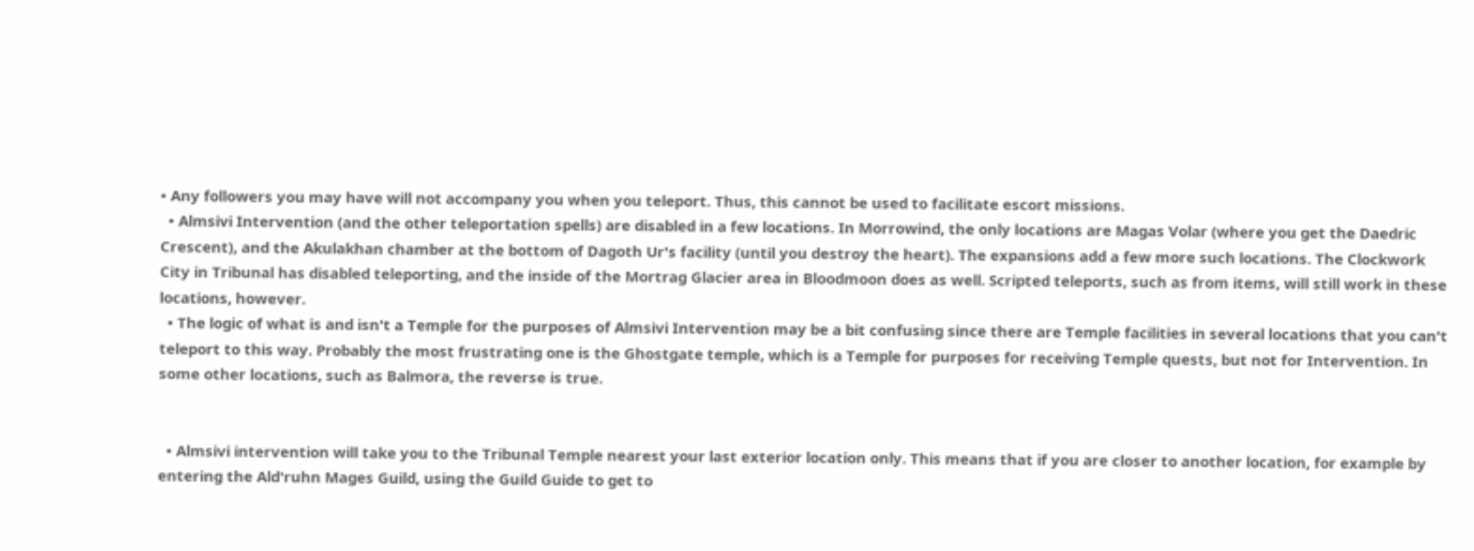• Any followers you may have will not accompany you when you teleport. Thus, this cannot be used to facilitate escort missions.
  • Almsivi Intervention (and the other teleportation spells) are disabled in a few locations. In Morrowind, the only locations are Magas Volar (where you get the Daedric Crescent), and the Akulakhan chamber at the bottom of Dagoth Ur's facility (until you destroy the heart). The expansions add a few more such locations. The Clockwork City in Tribunal has disabled teleporting, and the inside of the Mortrag Glacier area in Bloodmoon does as well. Scripted teleports, such as from items, will still work in these locations, however.
  • The logic of what is and isn't a Temple for the purposes of Almsivi Intervention may be a bit confusing since there are Temple facilities in several locations that you can't teleport to this way. Probably the most frustrating one is the Ghostgate temple, which is a Temple for purposes for receiving Temple quests, but not for Intervention. In some other locations, such as Balmora, the reverse is true.


  • Almsivi intervention will take you to the Tribunal Temple nearest your last exterior location only. This means that if you are closer to another location, for example by entering the Ald'ruhn Mages Guild, using the Guild Guide to get to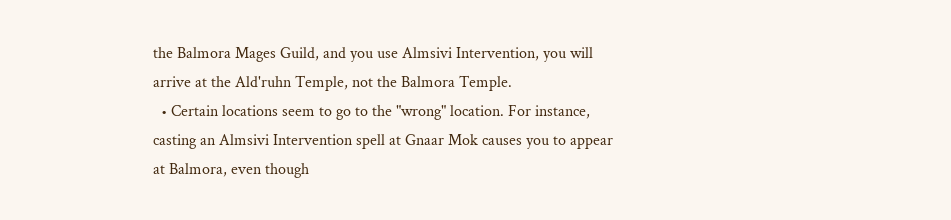the Balmora Mages Guild, and you use Almsivi Intervention, you will arrive at the Ald'ruhn Temple, not the Balmora Temple.
  • Certain locations seem to go to the "wrong" location. For instance, casting an Almsivi Intervention spell at Gnaar Mok causes you to appear at Balmora, even though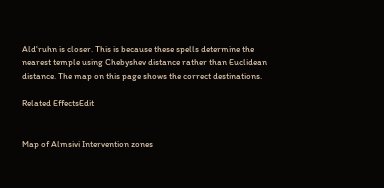Ald'ruhn is closer. This is because these spells determine the nearest temple using Chebyshev distance rather than Euclidean distance. The map on this page shows the correct destinations.

Related EffectsEdit


Map of Almsivi Intervention zones